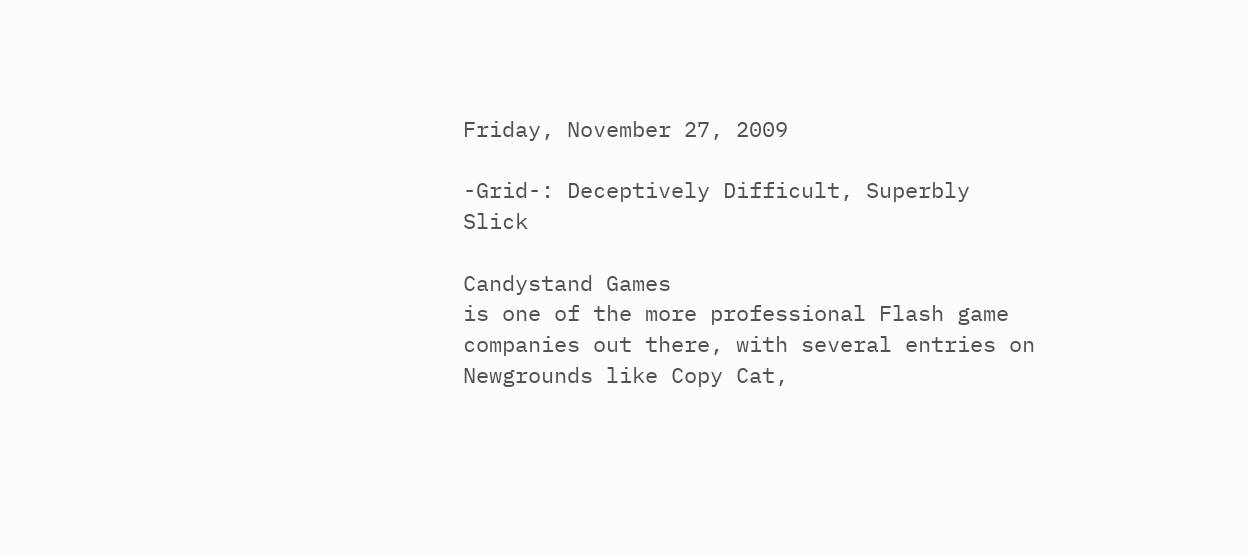Friday, November 27, 2009

-Grid-: Deceptively Difficult, Superbly Slick

Candystand Games
is one of the more professional Flash game companies out there, with several entries on Newgrounds like Copy Cat,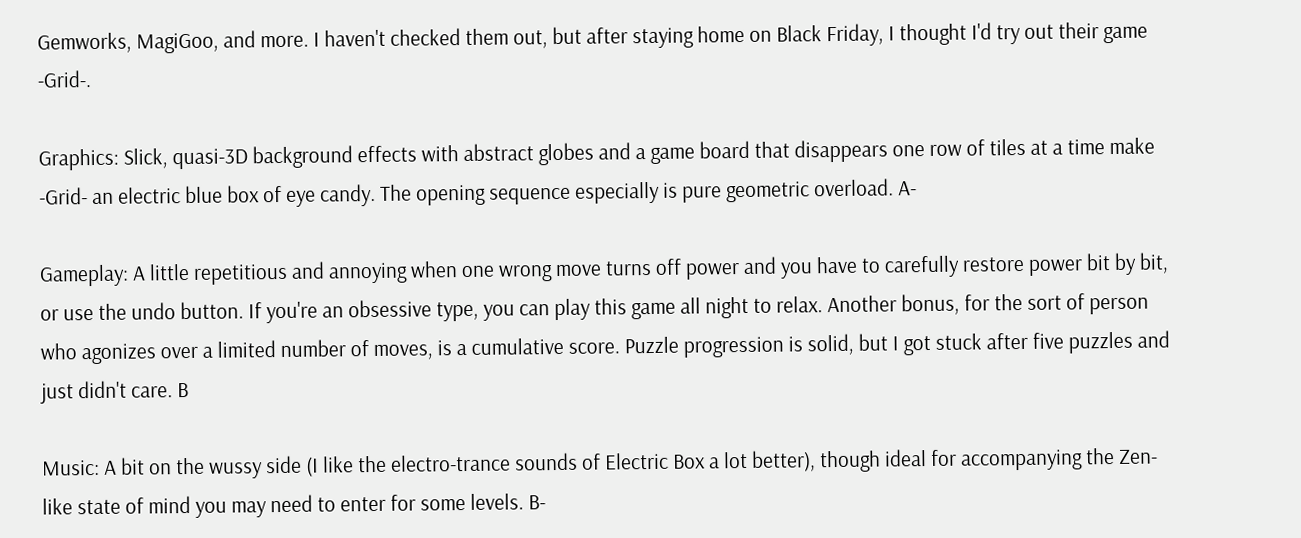Gemworks, MagiGoo, and more. I haven't checked them out, but after staying home on Black Friday, I thought I'd try out their game -Grid-.

Graphics: Slick, quasi-3D background effects with abstract globes and a game board that disappears one row of tiles at a time make -Grid- an electric blue box of eye candy. The opening sequence especially is pure geometric overload. A-

Gameplay: A little repetitious and annoying when one wrong move turns off power and you have to carefully restore power bit by bit, or use the undo button. If you're an obsessive type, you can play this game all night to relax. Another bonus, for the sort of person who agonizes over a limited number of moves, is a cumulative score. Puzzle progression is solid, but I got stuck after five puzzles and just didn't care. B

Music: A bit on the wussy side (I like the electro-trance sounds of Electric Box a lot better), though ideal for accompanying the Zen-like state of mind you may need to enter for some levels. B-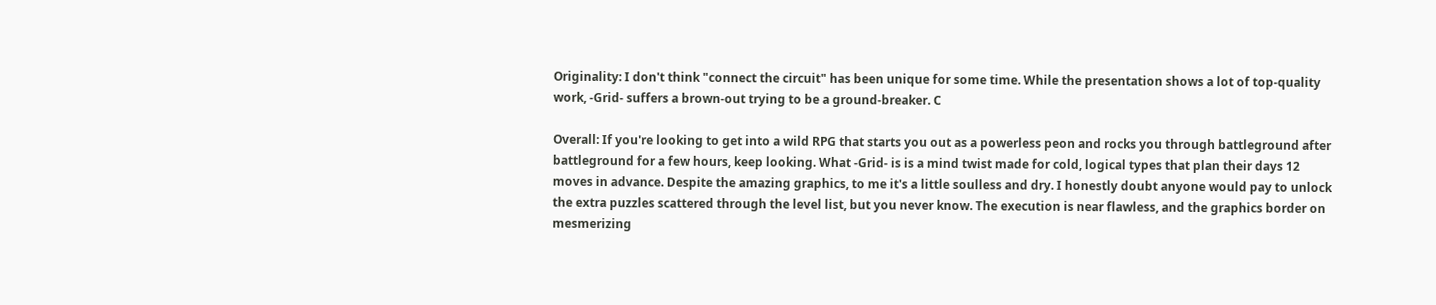Originality: I don't think "connect the circuit" has been unique for some time. While the presentation shows a lot of top-quality work, -Grid- suffers a brown-out trying to be a ground-breaker. C

Overall: If you're looking to get into a wild RPG that starts you out as a powerless peon and rocks you through battleground after battleground for a few hours, keep looking. What -Grid- is is a mind twist made for cold, logical types that plan their days 12 moves in advance. Despite the amazing graphics, to me it's a little soulless and dry. I honestly doubt anyone would pay to unlock the extra puzzles scattered through the level list, but you never know. The execution is near flawless, and the graphics border on mesmerizing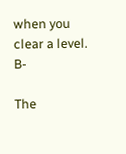when you clear a level. B-

The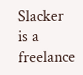Slacker is a freelance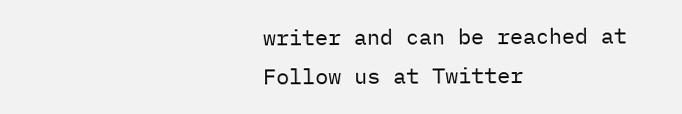writer and can be reached at
Follow us at Twitter